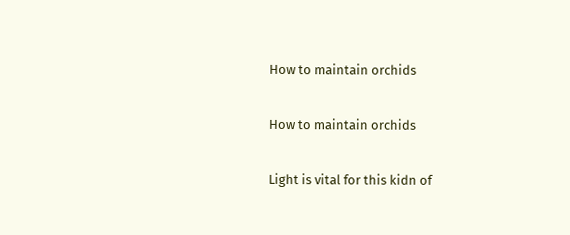How to maintain orchids

How to maintain orchids

Light is vital for this kidn of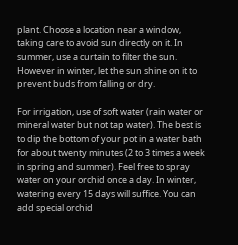plant. Choose a location near a window, taking care to avoid sun directly on it. In summer, use a curtain to filter the sun. However in winter, let the sun shine on it to prevent buds from falling or dry.

For irrigation, use of soft water (rain water or mineral water but not tap water). The best is to dip the bottom of your pot in a water bath for about twenty minutes (2 to 3 times a week in spring and summer). Feel free to spray water on your orchid once a day. In winter, watering every 15 days will suffice. You can add special orchid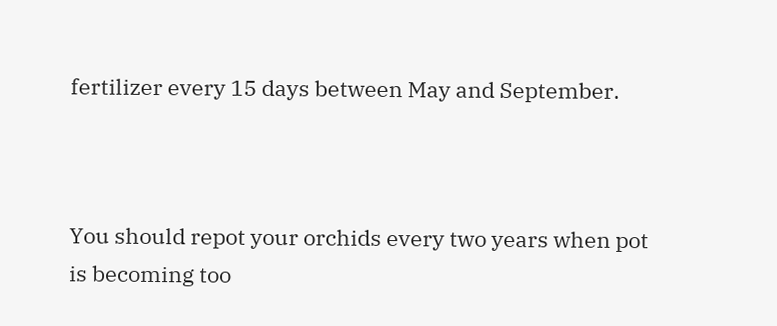fertilizer every 15 days between May and September.



You should repot your orchids every two years when pot is becoming too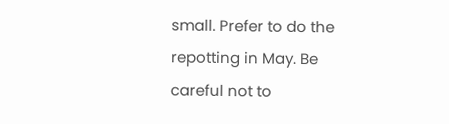small. Prefer to do the repotting in May. Be careful not to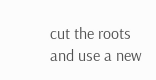cut the roots and use a new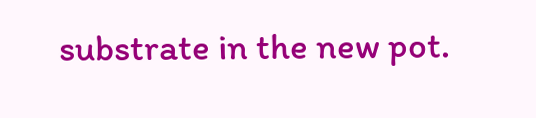substrate in the new pot.